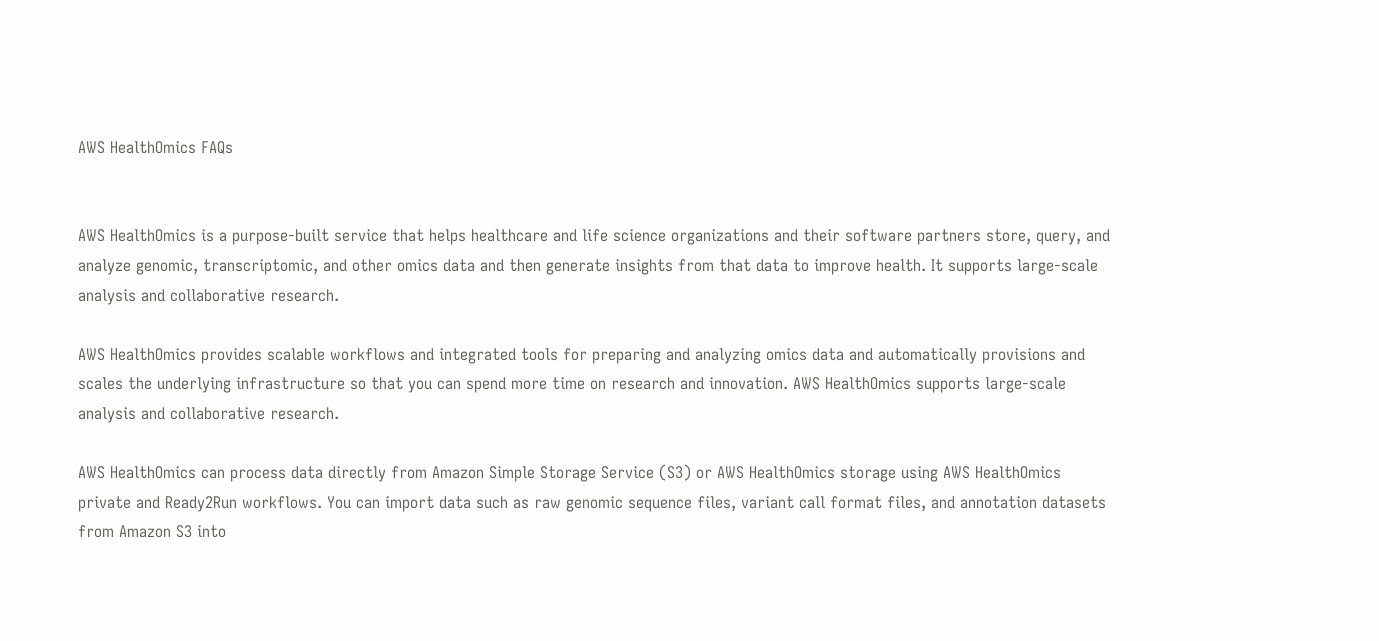AWS HealthOmics FAQs


AWS HealthOmics is a purpose-built service that helps healthcare and life science organizations and their software partners store, query, and analyze genomic, transcriptomic, and other omics data and then generate insights from that data to improve health. It supports large-scale analysis and collaborative research.

AWS HealthOmics provides scalable workflows and integrated tools for preparing and analyzing omics data and automatically provisions and scales the underlying infrastructure so that you can spend more time on research and innovation. AWS HealthOmics supports large-scale analysis and collaborative research.

AWS HealthOmics can process data directly from Amazon Simple Storage Service (S3) or AWS HealthOmics storage using AWS HealthOmics private and Ready2Run workflows. You can import data such as raw genomic sequence files, variant call format files, and annotation datasets from Amazon S3 into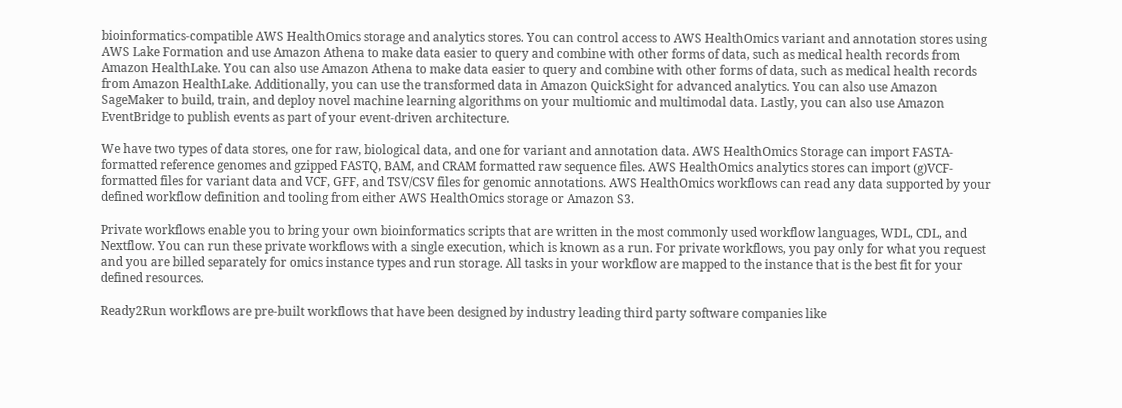bioinformatics-compatible AWS HealthOmics storage and analytics stores. You can control access to AWS HealthOmics variant and annotation stores using AWS Lake Formation and use Amazon Athena to make data easier to query and combine with other forms of data, such as medical health records from Amazon HealthLake. You can also use Amazon Athena to make data easier to query and combine with other forms of data, such as medical health records from Amazon HealthLake. Additionally, you can use the transformed data in Amazon QuickSight for advanced analytics. You can also use Amazon SageMaker to build, train, and deploy novel machine learning algorithms on your multiomic and multimodal data. Lastly, you can also use Amazon EventBridge to publish events as part of your event-driven architecture.

We have two types of data stores, one for raw, biological data, and one for variant and annotation data. AWS HealthOmics Storage can import FASTA-formatted reference genomes and gzipped FASTQ, BAM, and CRAM formatted raw sequence files. AWS HealthOmics analytics stores can import (g)VCF-formatted files for variant data and VCF, GFF, and TSV/CSV files for genomic annotations. AWS HealthOmics workflows can read any data supported by your defined workflow definition and tooling from either AWS HealthOmics storage or Amazon S3.

Private workflows enable you to bring your own bioinformatics scripts that are written in the most commonly used workflow languages, WDL, CDL, and Nextflow. You can run these private workflows with a single execution, which is known as a run. For private workflows, you pay only for what you request and you are billed separately for omics instance types and run storage. All tasks in your workflow are mapped to the instance that is the best fit for your defined resources.

Ready2Run workflows are pre-built workflows that have been designed by industry leading third party software companies like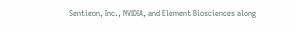Sentieon, Inc., NVIDIA, and Element Biosciences along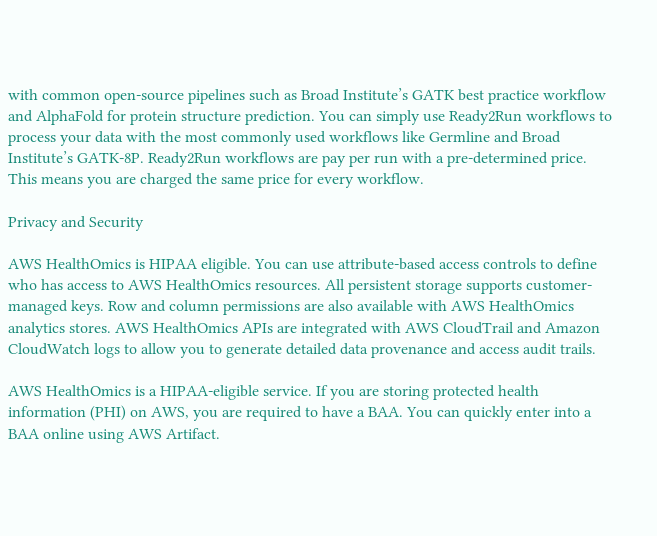with common open-source pipelines such as Broad Institute’s GATK best practice workflow and AlphaFold for protein structure prediction. You can simply use Ready2Run workflows to process your data with the most commonly used workflows like Germline and Broad Institute’s GATK-8P. Ready2Run workflows are pay per run with a pre-determined price. This means you are charged the same price for every workflow.

Privacy and Security

AWS HealthOmics is HIPAA eligible. You can use attribute-based access controls to define who has access to AWS HealthOmics resources. All persistent storage supports customer-managed keys. Row and column permissions are also available with AWS HealthOmics analytics stores. AWS HealthOmics APIs are integrated with AWS CloudTrail and Amazon CloudWatch logs to allow you to generate detailed data provenance and access audit trails.

AWS HealthOmics is a HIPAA-eligible service. If you are storing protected health information (PHI) on AWS, you are required to have a BAA. You can quickly enter into a BAA online using AWS Artifact.